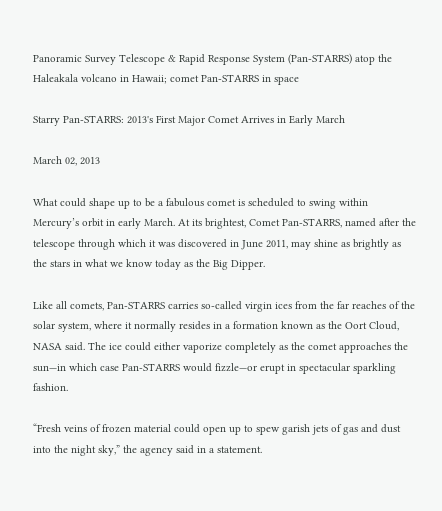Panoramic Survey Telescope & Rapid Response System (Pan-STARRS) atop the Haleakala volcano in Hawaii; comet Pan-STARRS in space

Starry Pan-STARRS: 2013's First Major Comet Arrives in Early March

March 02, 2013

What could shape up to be a fabulous comet is scheduled to swing within Mercury’s orbit in early March. At its brightest, Comet Pan-STARRS, named after the telescope through which it was discovered in June 2011, may shine as brightly as the stars in what we know today as the Big Dipper.

Like all comets, Pan-STARRS carries so-called virgin ices from the far reaches of the solar system, where it normally resides in a formation known as the Oort Cloud, NASA said. The ice could either vaporize completely as the comet approaches the sun—in which case Pan-STARRS would fizzle—or erupt in spectacular sparkling fashion.

“Fresh veins of frozen material could open up to spew garish jets of gas and dust into the night sky,” the agency said in a statement.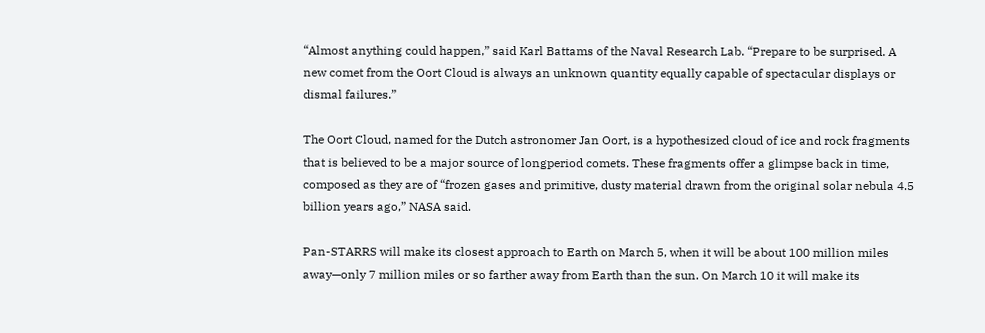“Almost anything could happen,” said Karl Battams of the Naval Research Lab. “Prepare to be surprised. A new comet from the Oort Cloud is always an unknown quantity equally capable of spectacular displays or dismal failures.”

The Oort Cloud, named for the Dutch astronomer Jan Oort, is a hypothesized cloud of ice and rock fragments that is believed to be a major source of longperiod comets. These fragments offer a glimpse back in time, composed as they are of “frozen gases and primitive, dusty material drawn from the original solar nebula 4.5 billion years ago,” NASA said.

Pan-STARRS will make its closest approach to Earth on March 5, when it will be about 100 million miles away—only 7 million miles or so farther away from Earth than the sun. On March 10 it will make its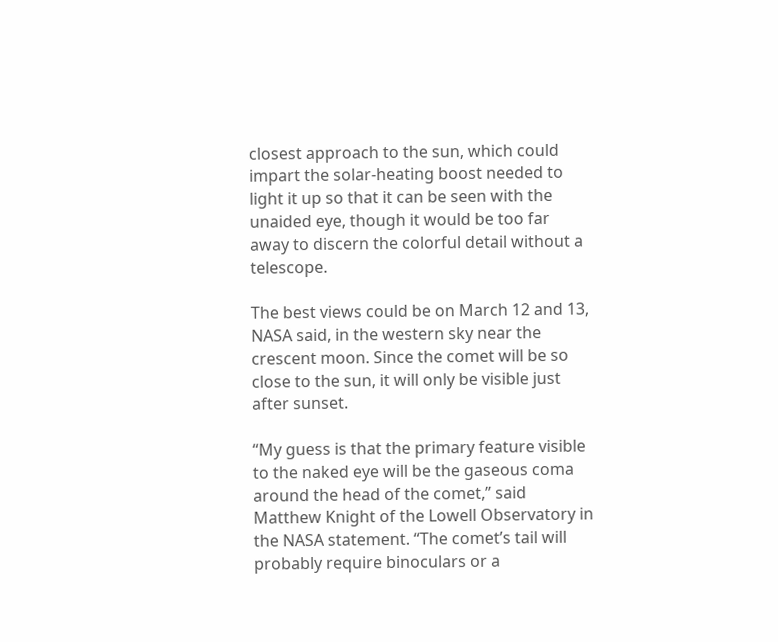closest approach to the sun, which could impart the solar-heating boost needed to light it up so that it can be seen with the unaided eye, though it would be too far away to discern the colorful detail without a telescope.

The best views could be on March 12 and 13, NASA said, in the western sky near the crescent moon. Since the comet will be so close to the sun, it will only be visible just after sunset.

“My guess is that the primary feature visible to the naked eye will be the gaseous coma around the head of the comet,” said Matthew Knight of the Lowell Observatory in the NASA statement. “The comet’s tail will probably require binoculars or a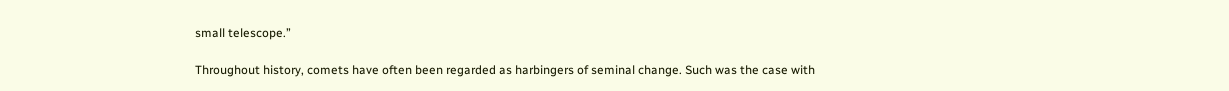small telescope.”

Throughout history, comets have often been regarded as harbingers of seminal change. Such was the case with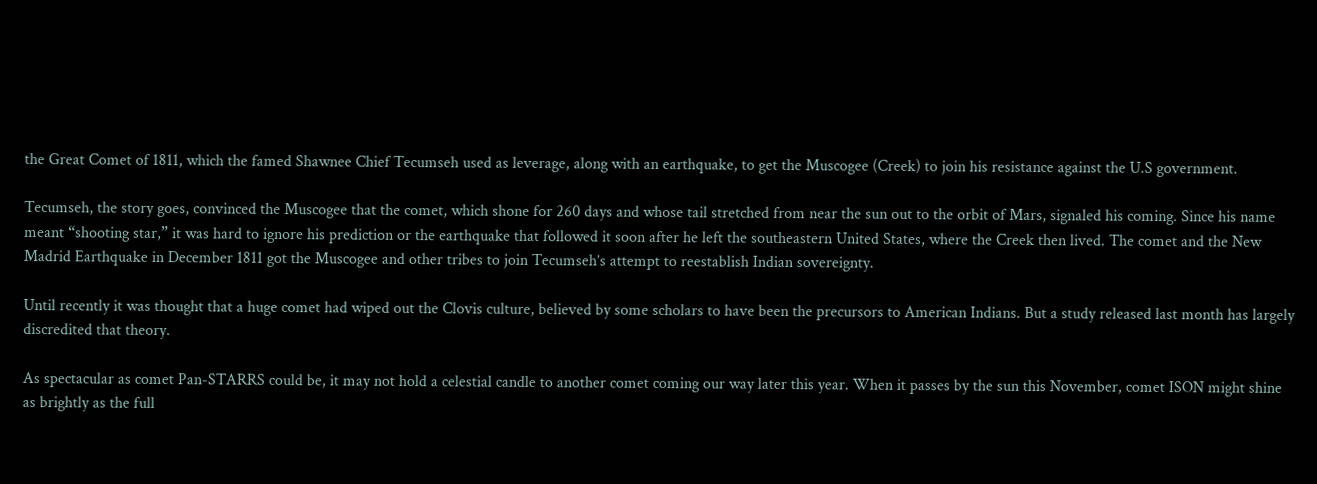the Great Comet of 1811, which the famed Shawnee Chief Tecumseh used as leverage, along with an earthquake, to get the Muscogee (Creek) to join his resistance against the U.S government.

Tecumseh, the story goes, convinced the Muscogee that the comet, which shone for 260 days and whose tail stretched from near the sun out to the orbit of Mars, signaled his coming. Since his name meant “shooting star,” it was hard to ignore his prediction or the earthquake that followed it soon after he left the southeastern United States, where the Creek then lived. The comet and the New Madrid Earthquake in December 1811 got the Muscogee and other tribes to join Tecumseh’s attempt to reestablish Indian sovereignty.

Until recently it was thought that a huge comet had wiped out the Clovis culture, believed by some scholars to have been the precursors to American Indians. But a study released last month has largely discredited that theory.

As spectacular as comet Pan-STARRS could be, it may not hold a celestial candle to another comet coming our way later this year. When it passes by the sun this November, comet ISON might shine as brightly as the full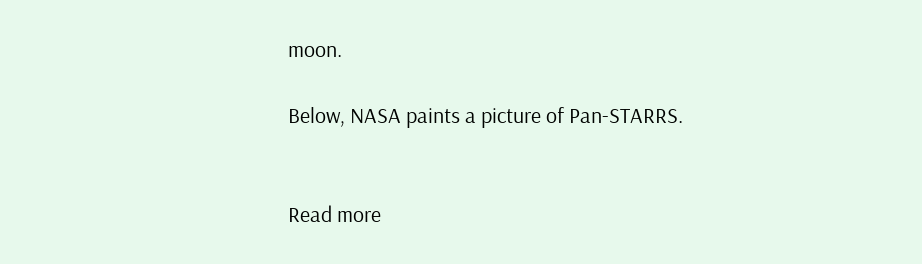moon.

Below, NASA paints a picture of Pan-STARRS.


Read more